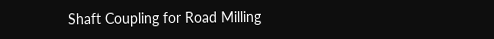Shaft Coupling for Road Milling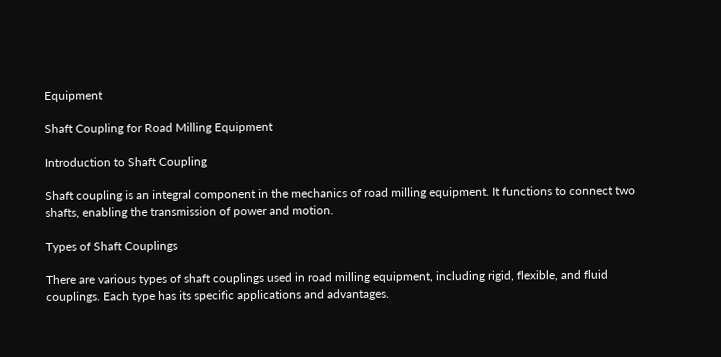Equipment

Shaft Coupling for Road Milling Equipment

Introduction to Shaft Coupling

Shaft coupling is an integral component in the mechanics of road milling equipment. It functions to connect two shafts, enabling the transmission of power and motion.

Types of Shaft Couplings

There are various types of shaft couplings used in road milling equipment, including rigid, flexible, and fluid couplings. Each type has its specific applications and advantages.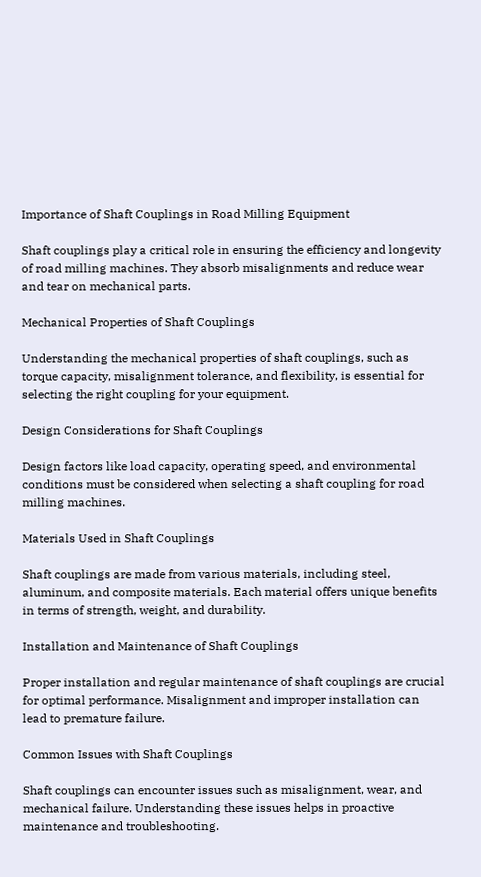Importance of Shaft Couplings in Road Milling Equipment

Shaft couplings play a critical role in ensuring the efficiency and longevity of road milling machines. They absorb misalignments and reduce wear and tear on mechanical parts.

Mechanical Properties of Shaft Couplings

Understanding the mechanical properties of shaft couplings, such as torque capacity, misalignment tolerance, and flexibility, is essential for selecting the right coupling for your equipment.

Design Considerations for Shaft Couplings

Design factors like load capacity, operating speed, and environmental conditions must be considered when selecting a shaft coupling for road milling machines.

Materials Used in Shaft Couplings

Shaft couplings are made from various materials, including steel, aluminum, and composite materials. Each material offers unique benefits in terms of strength, weight, and durability.

Installation and Maintenance of Shaft Couplings

Proper installation and regular maintenance of shaft couplings are crucial for optimal performance. Misalignment and improper installation can lead to premature failure.

Common Issues with Shaft Couplings

Shaft couplings can encounter issues such as misalignment, wear, and mechanical failure. Understanding these issues helps in proactive maintenance and troubleshooting.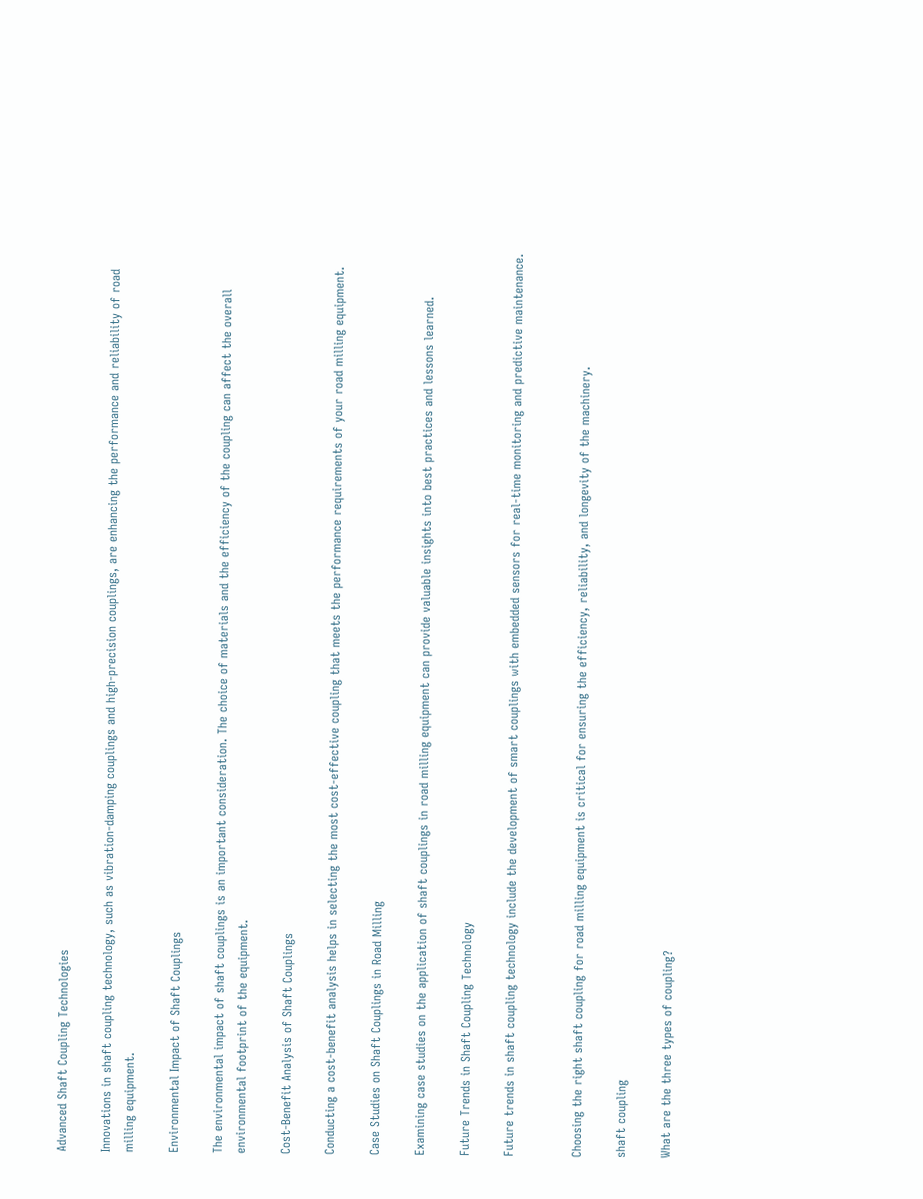Advanced Shaft Coupling Technologies

Innovations in shaft coupling technology, such as vibration-damping couplings and high-precision couplings, are enhancing the performance and reliability of road milling equipment.

Environmental Impact of Shaft Couplings

The environmental impact of shaft couplings is an important consideration. The choice of materials and the efficiency of the coupling can affect the overall environmental footprint of the equipment.

Cost-Benefit Analysis of Shaft Couplings

Conducting a cost-benefit analysis helps in selecting the most cost-effective coupling that meets the performance requirements of your road milling equipment.

Case Studies on Shaft Couplings in Road Milling

Examining case studies on the application of shaft couplings in road milling equipment can provide valuable insights into best practices and lessons learned.

Future Trends in Shaft Coupling Technology

Future trends in shaft coupling technology include the development of smart couplings with embedded sensors for real-time monitoring and predictive maintenance.


Choosing the right shaft coupling for road milling equipment is critical for ensuring the efficiency, reliability, and longevity of the machinery.

shaft coupling

What are the three types of coupling?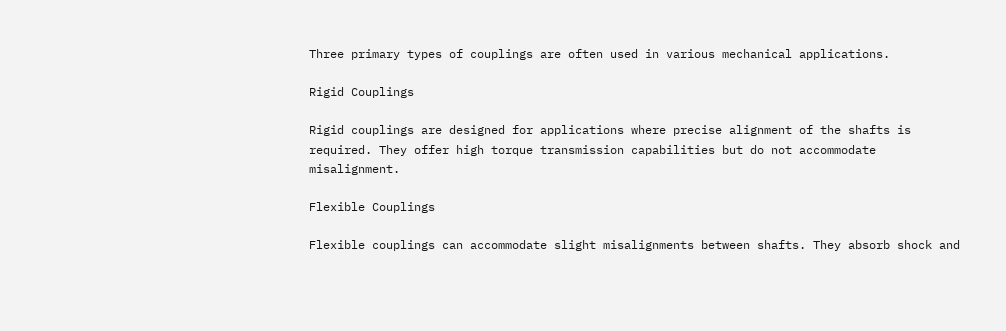Three primary types of couplings are often used in various mechanical applications.

Rigid Couplings

Rigid couplings are designed for applications where precise alignment of the shafts is required. They offer high torque transmission capabilities but do not accommodate misalignment.

Flexible Couplings

Flexible couplings can accommodate slight misalignments between shafts. They absorb shock and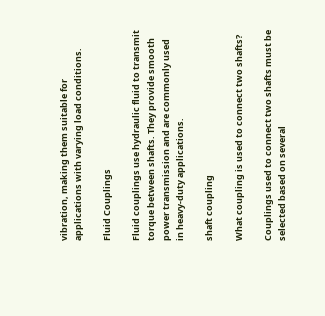vibration, making them suitable for applications with varying load conditions.

Fluid Couplings

Fluid couplings use hydraulic fluid to transmit torque between shafts. They provide smooth power transmission and are commonly used in heavy-duty applications.

shaft coupling

What coupling is used to connect two shafts?

Couplings used to connect two shafts must be selected based on several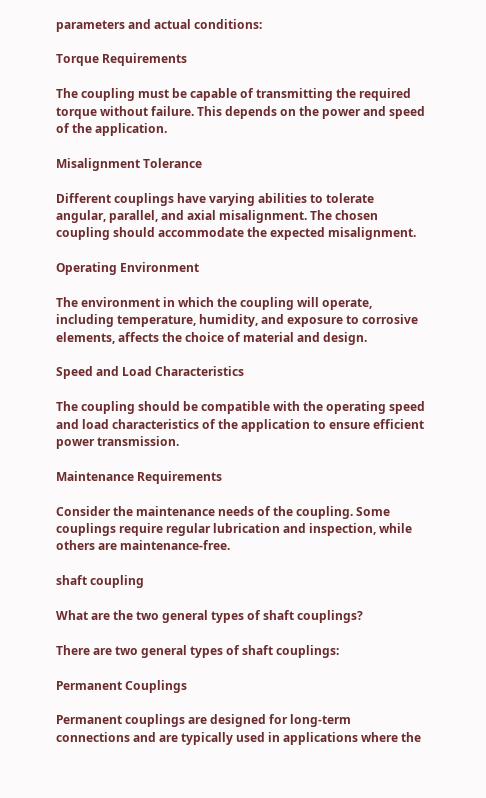parameters and actual conditions:

Torque Requirements

The coupling must be capable of transmitting the required torque without failure. This depends on the power and speed of the application.

Misalignment Tolerance

Different couplings have varying abilities to tolerate angular, parallel, and axial misalignment. The chosen coupling should accommodate the expected misalignment.

Operating Environment

The environment in which the coupling will operate, including temperature, humidity, and exposure to corrosive elements, affects the choice of material and design.

Speed and Load Characteristics

The coupling should be compatible with the operating speed and load characteristics of the application to ensure efficient power transmission.

Maintenance Requirements

Consider the maintenance needs of the coupling. Some couplings require regular lubrication and inspection, while others are maintenance-free.

shaft coupling

What are the two general types of shaft couplings?

There are two general types of shaft couplings:

Permanent Couplings

Permanent couplings are designed for long-term connections and are typically used in applications where the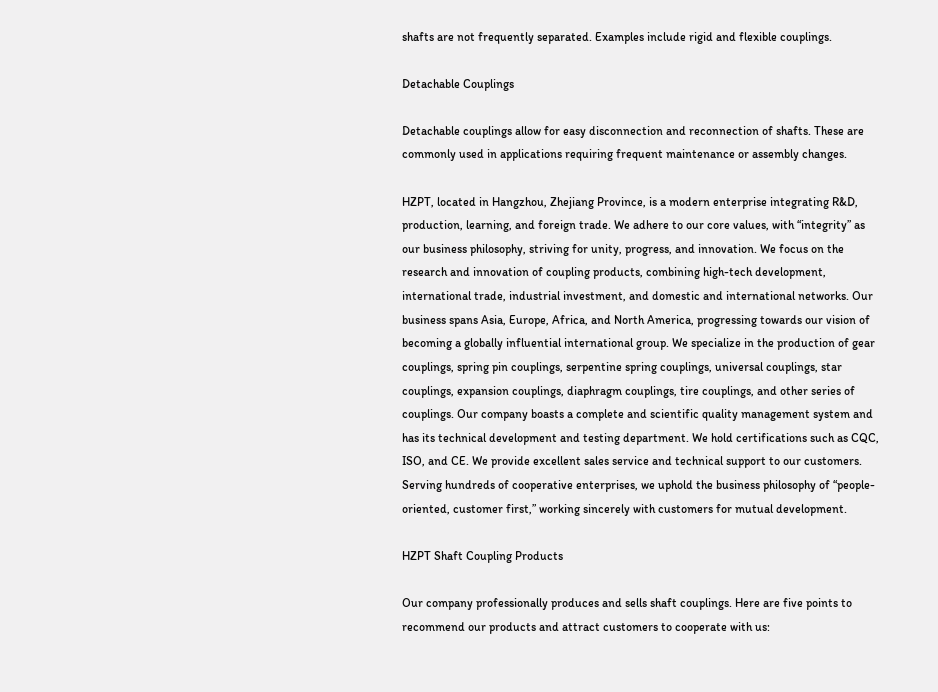shafts are not frequently separated. Examples include rigid and flexible couplings.

Detachable Couplings

Detachable couplings allow for easy disconnection and reconnection of shafts. These are commonly used in applications requiring frequent maintenance or assembly changes.

HZPT, located in Hangzhou, Zhejiang Province, is a modern enterprise integrating R&D, production, learning, and foreign trade. We adhere to our core values, with “integrity” as our business philosophy, striving for unity, progress, and innovation. We focus on the research and innovation of coupling products, combining high-tech development, international trade, industrial investment, and domestic and international networks. Our business spans Asia, Europe, Africa, and North America, progressing towards our vision of becoming a globally influential international group. We specialize in the production of gear couplings, spring pin couplings, serpentine spring couplings, universal couplings, star couplings, expansion couplings, diaphragm couplings, tire couplings, and other series of couplings. Our company boasts a complete and scientific quality management system and has its technical development and testing department. We hold certifications such as CQC, ISO, and CE. We provide excellent sales service and technical support to our customers. Serving hundreds of cooperative enterprises, we uphold the business philosophy of “people-oriented, customer first,” working sincerely with customers for mutual development.

HZPT Shaft Coupling Products

Our company professionally produces and sells shaft couplings. Here are five points to recommend our products and attract customers to cooperate with us: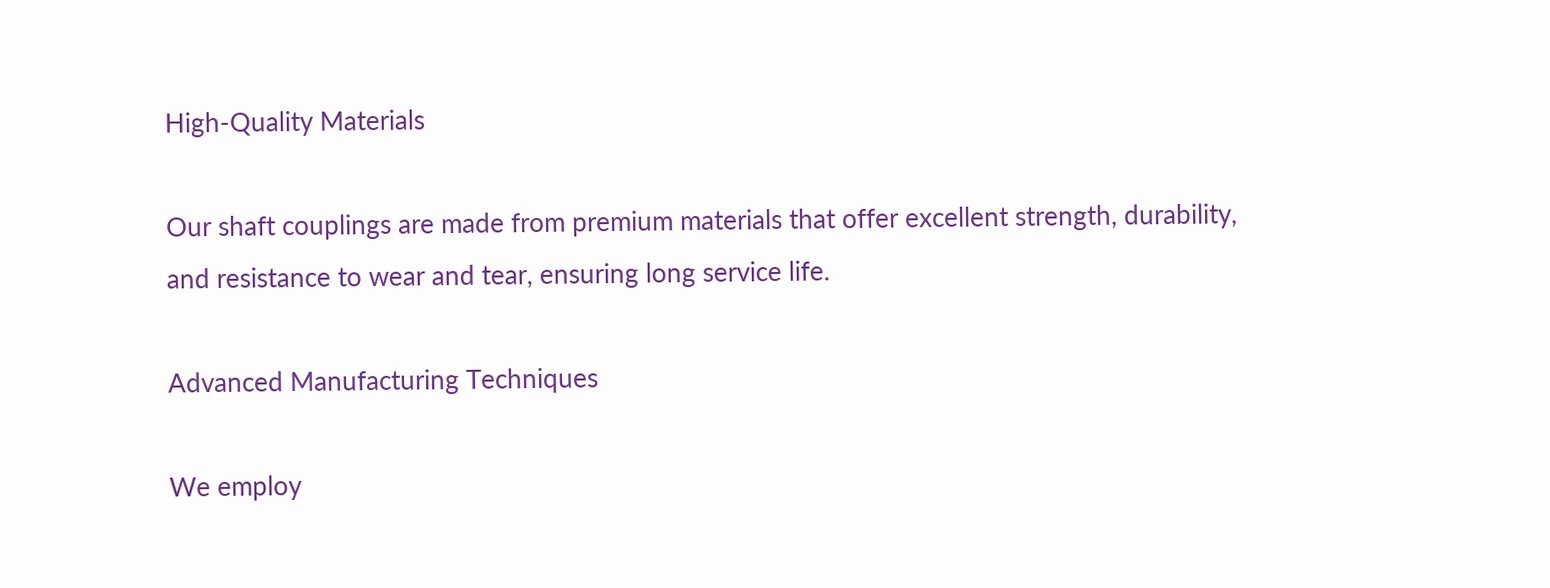High-Quality Materials

Our shaft couplings are made from premium materials that offer excellent strength, durability, and resistance to wear and tear, ensuring long service life.

Advanced Manufacturing Techniques

We employ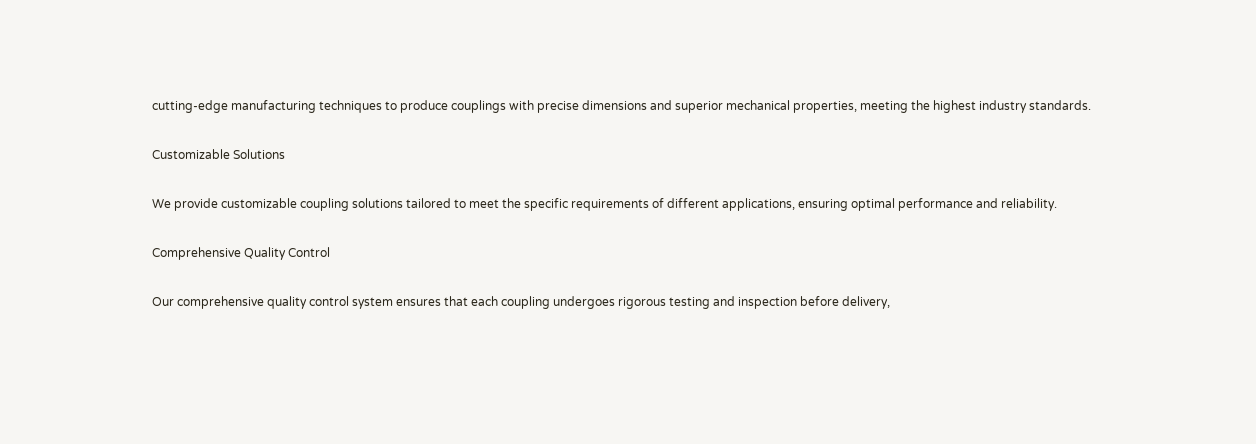cutting-edge manufacturing techniques to produce couplings with precise dimensions and superior mechanical properties, meeting the highest industry standards.

Customizable Solutions

We provide customizable coupling solutions tailored to meet the specific requirements of different applications, ensuring optimal performance and reliability.

Comprehensive Quality Control

Our comprehensive quality control system ensures that each coupling undergoes rigorous testing and inspection before delivery,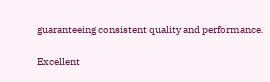guaranteeing consistent quality and performance.

Excellent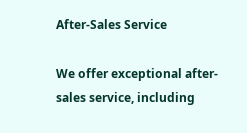After-Sales Service

We offer exceptional after-sales service, including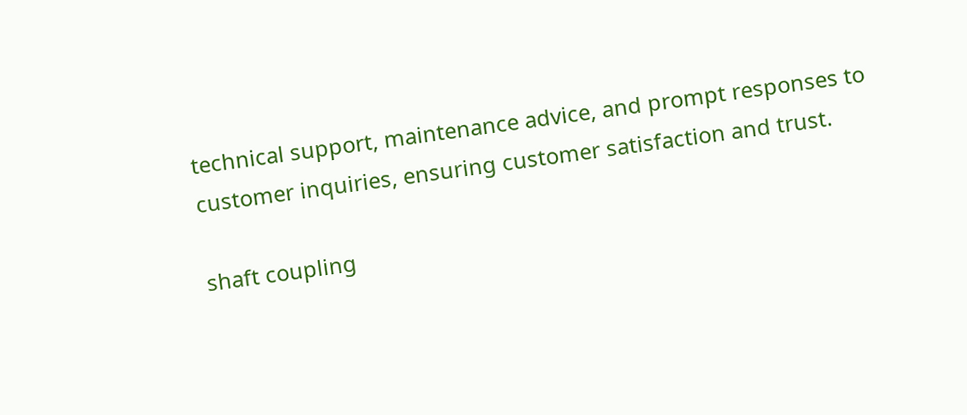technical support, maintenance advice, and prompt responses to customer inquiries, ensuring customer satisfaction and trust.

shaft coupling